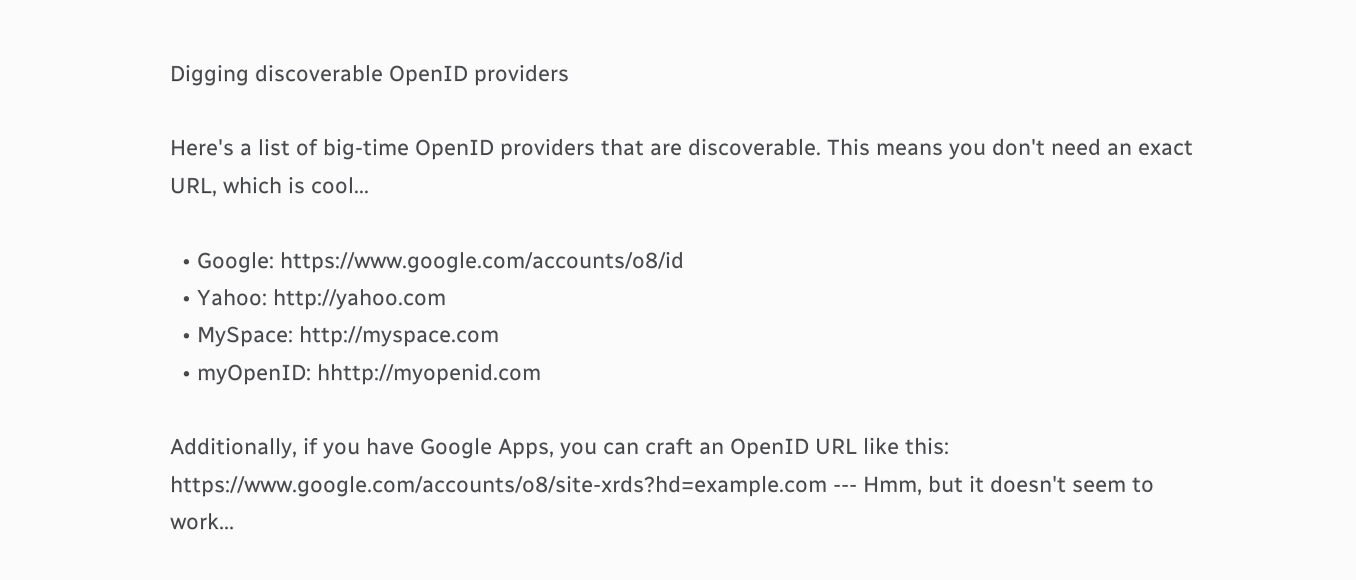Digging discoverable OpenID providers

Here's a list of big-time OpenID providers that are discoverable. This means you don't need an exact URL, which is cool...

  • Google: https://www.google.com/accounts/o8/id
  • Yahoo: http://yahoo.com
  • MySpace: http://myspace.com
  • myOpenID: hhttp://myopenid.com

Additionally, if you have Google Apps, you can craft an OpenID URL like this: https://www.google.com/accounts/o8/site-xrds?hd=example.com --- Hmm, but it doesn't seem to work...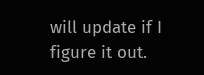will update if I figure it out.